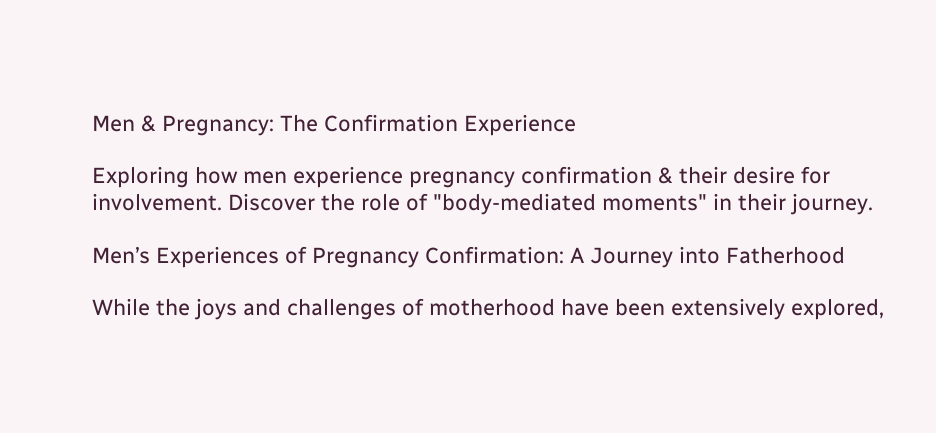Men & Pregnancy: The Confirmation Experience

Exploring how men experience pregnancy confirmation & their desire for involvement. Discover the role of "body-mediated moments" in their journey.

Men’s Experiences of Pregnancy Confirmation: A Journey into Fatherhood

While the joys and challenges of motherhood have been extensively explored,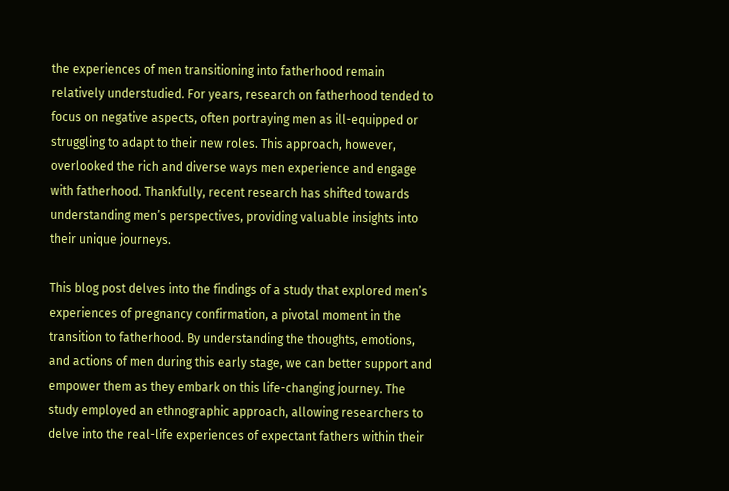the experiences of men transitioning into fatherhood remain relatively understudied. For years, research on fatherhood tended to focus on negative aspects, often portraying men as ill-equipped or struggling to adapt to their new roles. This approach, however, overlooked the rich and diverse ways men experience and engage with fatherhood. Thankfully, recent research has shifted towards understanding men’s perspectives, providing valuable insights into their unique journeys.

This blog post delves into the findings of a study that explored men’s experiences of pregnancy confirmation, a pivotal moment in the transition to fatherhood. By understanding the thoughts, emotions, and actions of men during this early stage, we can better support and empower them as they embark on this life-changing journey. The study employed an ethnographic approach, allowing researchers to delve into the real-life experiences of expectant fathers within their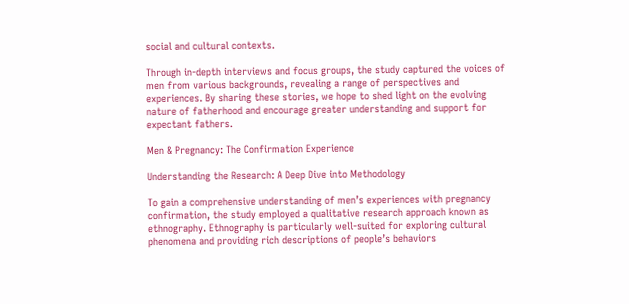social and cultural contexts.

Through in-depth interviews and focus groups, the study captured the voices of men from various backgrounds, revealing a range of perspectives and experiences. By sharing these stories, we hope to shed light on the evolving nature of fatherhood and encourage greater understanding and support for expectant fathers.

Men & Pregnancy: The Confirmation Experience

Understanding the Research: A Deep Dive into Methodology

To gain a comprehensive understanding of men’s experiences with pregnancy confirmation, the study employed a qualitative research approach known as ethnography. Ethnography is particularly well-suited for exploring cultural phenomena and providing rich descriptions of people’s behaviors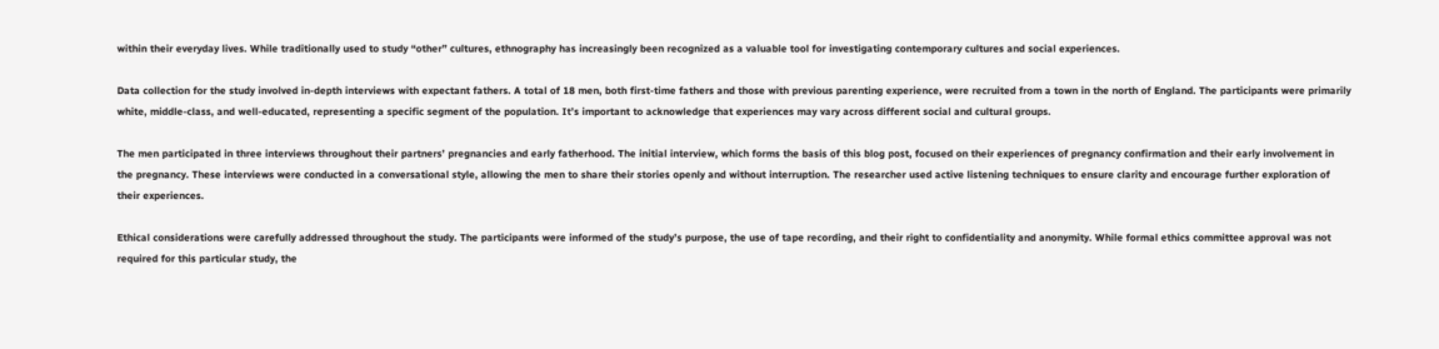within their everyday lives. While traditionally used to study “other” cultures, ethnography has increasingly been recognized as a valuable tool for investigating contemporary cultures and social experiences.

Data collection for the study involved in-depth interviews with expectant fathers. A total of 18 men, both first-time fathers and those with previous parenting experience, were recruited from a town in the north of England. The participants were primarily white, middle-class, and well-educated, representing a specific segment of the population. It’s important to acknowledge that experiences may vary across different social and cultural groups.

The men participated in three interviews throughout their partners’ pregnancies and early fatherhood. The initial interview, which forms the basis of this blog post, focused on their experiences of pregnancy confirmation and their early involvement in the pregnancy. These interviews were conducted in a conversational style, allowing the men to share their stories openly and without interruption. The researcher used active listening techniques to ensure clarity and encourage further exploration of their experiences.

Ethical considerations were carefully addressed throughout the study. The participants were informed of the study’s purpose, the use of tape recording, and their right to confidentiality and anonymity. While formal ethics committee approval was not required for this particular study, the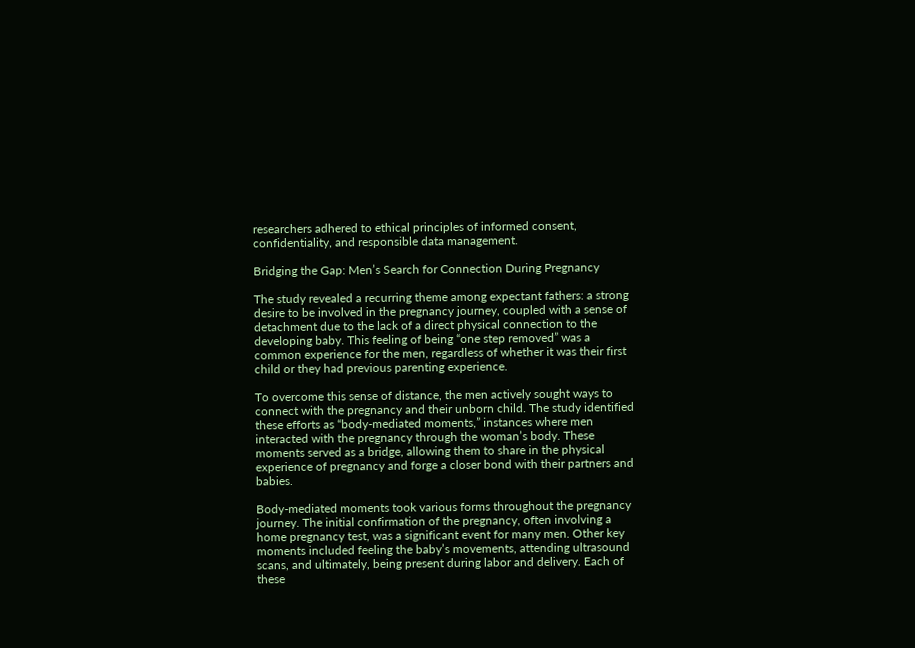researchers adhered to ethical principles of informed consent, confidentiality, and responsible data management.

Bridging the Gap: Men’s Search for Connection During Pregnancy

The study revealed a recurring theme among expectant fathers: a strong desire to be involved in the pregnancy journey, coupled with a sense of detachment due to the lack of a direct physical connection to the developing baby. This feeling of being “one step removed” was a common experience for the men, regardless of whether it was their first child or they had previous parenting experience.

To overcome this sense of distance, the men actively sought ways to connect with the pregnancy and their unborn child. The study identified these efforts as “body-mediated moments,” instances where men interacted with the pregnancy through the woman’s body. These moments served as a bridge, allowing them to share in the physical experience of pregnancy and forge a closer bond with their partners and babies.

Body-mediated moments took various forms throughout the pregnancy journey. The initial confirmation of the pregnancy, often involving a home pregnancy test, was a significant event for many men. Other key moments included feeling the baby’s movements, attending ultrasound scans, and ultimately, being present during labor and delivery. Each of these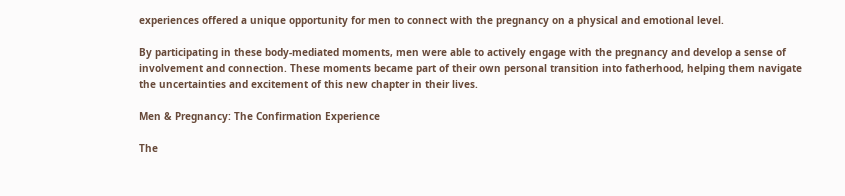experiences offered a unique opportunity for men to connect with the pregnancy on a physical and emotional level.

By participating in these body-mediated moments, men were able to actively engage with the pregnancy and develop a sense of involvement and connection. These moments became part of their own personal transition into fatherhood, helping them navigate the uncertainties and excitement of this new chapter in their lives.

Men & Pregnancy: The Confirmation Experience

The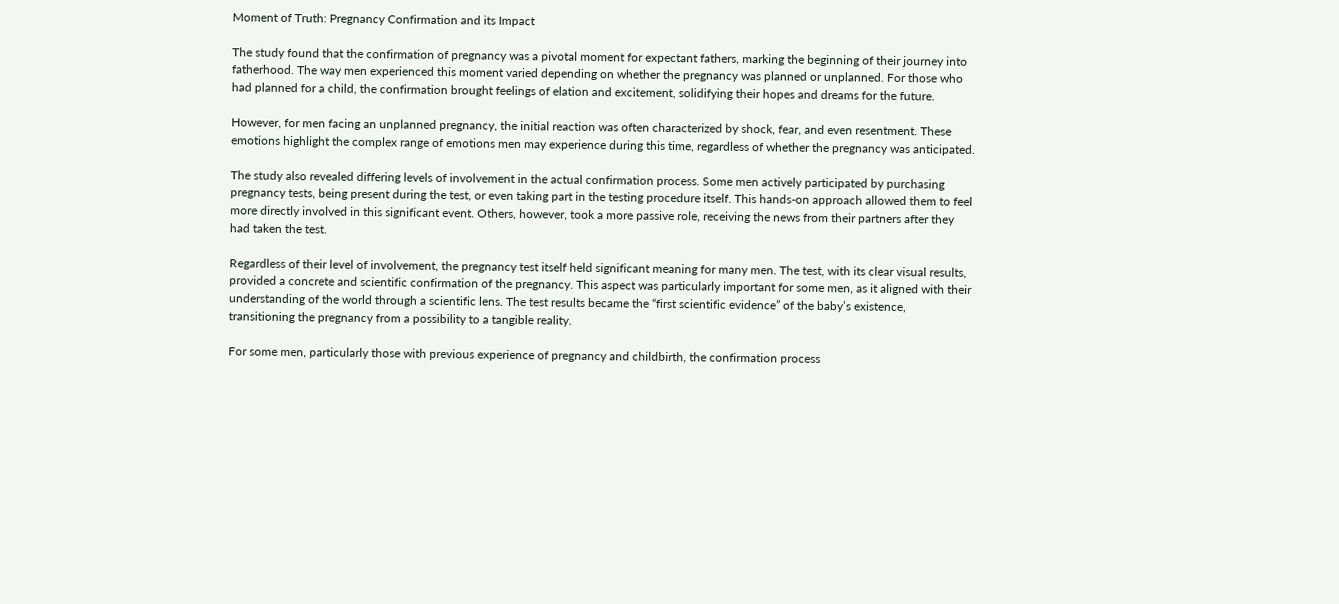Moment of Truth: Pregnancy Confirmation and its Impact

The study found that the confirmation of pregnancy was a pivotal moment for expectant fathers, marking the beginning of their journey into fatherhood. The way men experienced this moment varied depending on whether the pregnancy was planned or unplanned. For those who had planned for a child, the confirmation brought feelings of elation and excitement, solidifying their hopes and dreams for the future.

However, for men facing an unplanned pregnancy, the initial reaction was often characterized by shock, fear, and even resentment. These emotions highlight the complex range of emotions men may experience during this time, regardless of whether the pregnancy was anticipated.

The study also revealed differing levels of involvement in the actual confirmation process. Some men actively participated by purchasing pregnancy tests, being present during the test, or even taking part in the testing procedure itself. This hands-on approach allowed them to feel more directly involved in this significant event. Others, however, took a more passive role, receiving the news from their partners after they had taken the test.

Regardless of their level of involvement, the pregnancy test itself held significant meaning for many men. The test, with its clear visual results, provided a concrete and scientific confirmation of the pregnancy. This aspect was particularly important for some men, as it aligned with their understanding of the world through a scientific lens. The test results became the “first scientific evidence” of the baby’s existence, transitioning the pregnancy from a possibility to a tangible reality.

For some men, particularly those with previous experience of pregnancy and childbirth, the confirmation process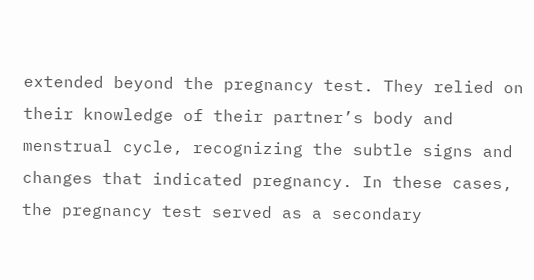extended beyond the pregnancy test. They relied on their knowledge of their partner’s body and menstrual cycle, recognizing the subtle signs and changes that indicated pregnancy. In these cases, the pregnancy test served as a secondary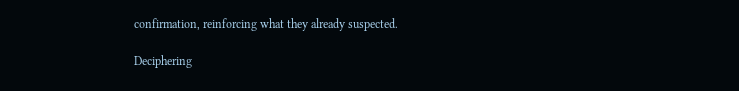confirmation, reinforcing what they already suspected.

Deciphering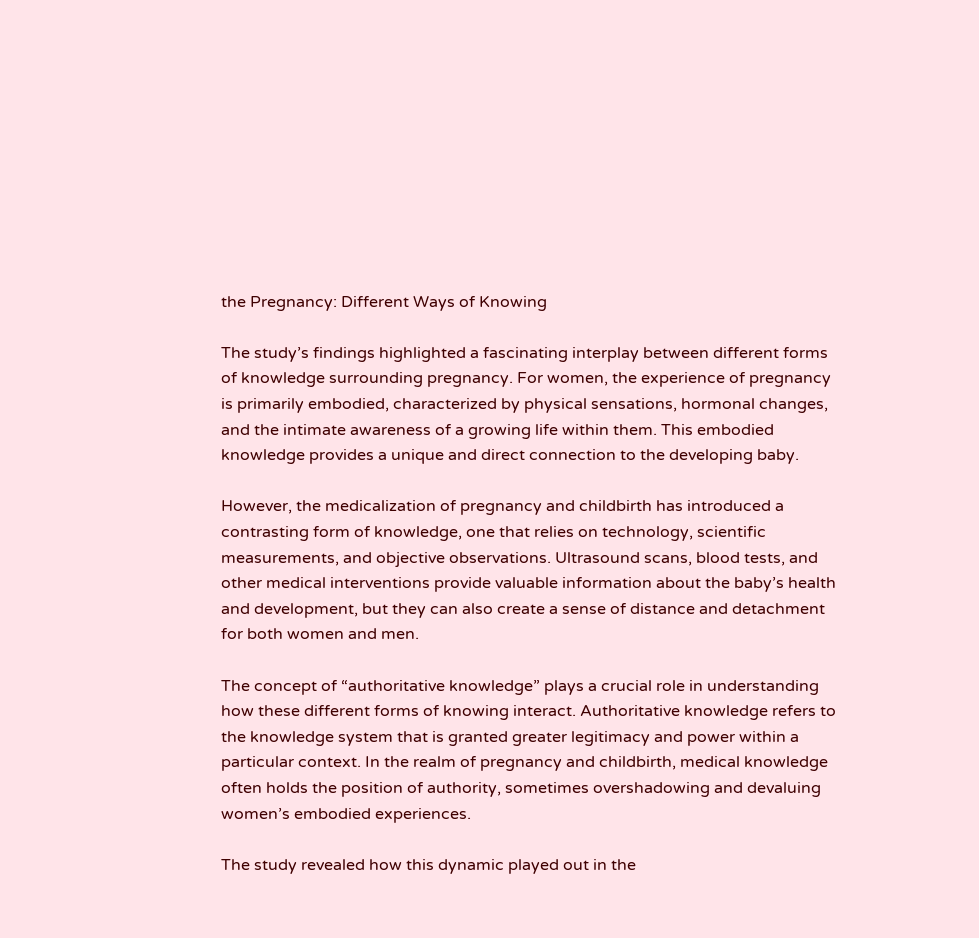the Pregnancy: Different Ways of Knowing

The study’s findings highlighted a fascinating interplay between different forms of knowledge surrounding pregnancy. For women, the experience of pregnancy is primarily embodied, characterized by physical sensations, hormonal changes, and the intimate awareness of a growing life within them. This embodied knowledge provides a unique and direct connection to the developing baby.

However, the medicalization of pregnancy and childbirth has introduced a contrasting form of knowledge, one that relies on technology, scientific measurements, and objective observations. Ultrasound scans, blood tests, and other medical interventions provide valuable information about the baby’s health and development, but they can also create a sense of distance and detachment for both women and men.

The concept of “authoritative knowledge” plays a crucial role in understanding how these different forms of knowing interact. Authoritative knowledge refers to the knowledge system that is granted greater legitimacy and power within a particular context. In the realm of pregnancy and childbirth, medical knowledge often holds the position of authority, sometimes overshadowing and devaluing women’s embodied experiences.

The study revealed how this dynamic played out in the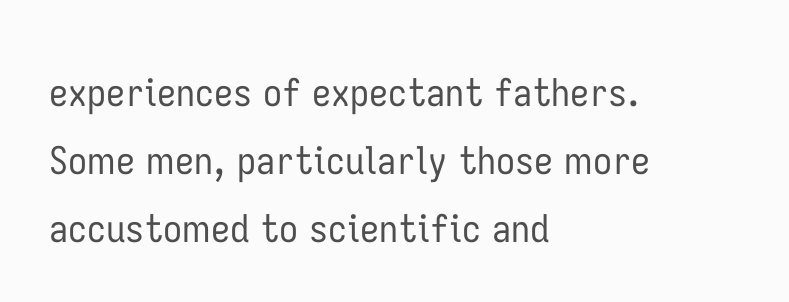experiences of expectant fathers. Some men, particularly those more accustomed to scientific and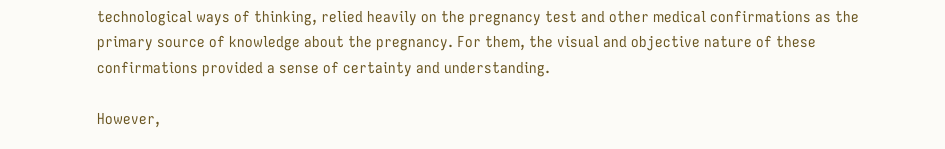technological ways of thinking, relied heavily on the pregnancy test and other medical confirmations as the primary source of knowledge about the pregnancy. For them, the visual and objective nature of these confirmations provided a sense of certainty and understanding.

However,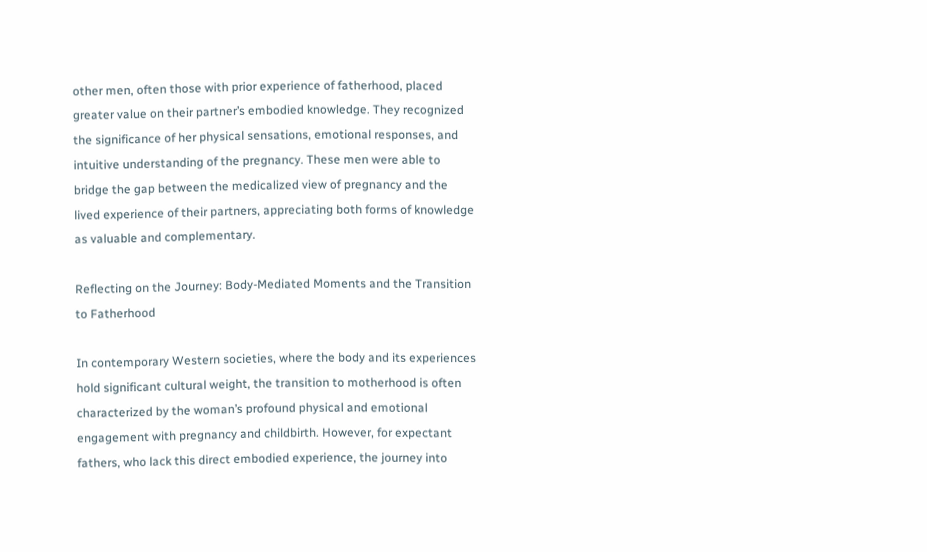other men, often those with prior experience of fatherhood, placed greater value on their partner’s embodied knowledge. They recognized the significance of her physical sensations, emotional responses, and intuitive understanding of the pregnancy. These men were able to bridge the gap between the medicalized view of pregnancy and the lived experience of their partners, appreciating both forms of knowledge as valuable and complementary.

Reflecting on the Journey: Body-Mediated Moments and the Transition to Fatherhood

In contemporary Western societies, where the body and its experiences hold significant cultural weight, the transition to motherhood is often characterized by the woman’s profound physical and emotional engagement with pregnancy and childbirth. However, for expectant fathers, who lack this direct embodied experience, the journey into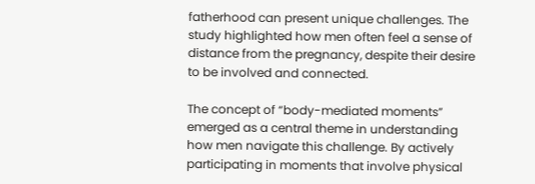fatherhood can present unique challenges. The study highlighted how men often feel a sense of distance from the pregnancy, despite their desire to be involved and connected.

The concept of “body-mediated moments” emerged as a central theme in understanding how men navigate this challenge. By actively participating in moments that involve physical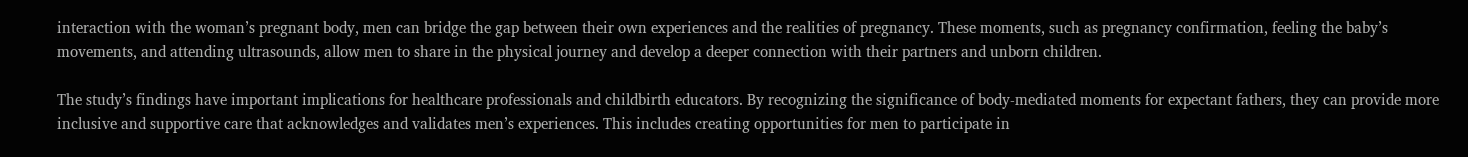interaction with the woman’s pregnant body, men can bridge the gap between their own experiences and the realities of pregnancy. These moments, such as pregnancy confirmation, feeling the baby’s movements, and attending ultrasounds, allow men to share in the physical journey and develop a deeper connection with their partners and unborn children.

The study’s findings have important implications for healthcare professionals and childbirth educators. By recognizing the significance of body-mediated moments for expectant fathers, they can provide more inclusive and supportive care that acknowledges and validates men’s experiences. This includes creating opportunities for men to participate in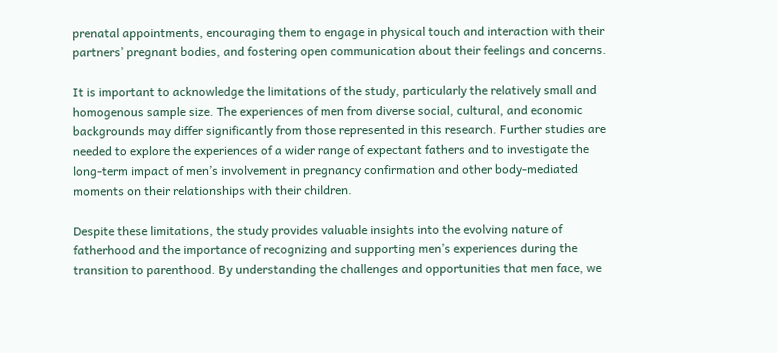prenatal appointments, encouraging them to engage in physical touch and interaction with their partners’ pregnant bodies, and fostering open communication about their feelings and concerns.

It is important to acknowledge the limitations of the study, particularly the relatively small and homogenous sample size. The experiences of men from diverse social, cultural, and economic backgrounds may differ significantly from those represented in this research. Further studies are needed to explore the experiences of a wider range of expectant fathers and to investigate the long-term impact of men’s involvement in pregnancy confirmation and other body-mediated moments on their relationships with their children.

Despite these limitations, the study provides valuable insights into the evolving nature of fatherhood and the importance of recognizing and supporting men’s experiences during the transition to parenthood. By understanding the challenges and opportunities that men face, we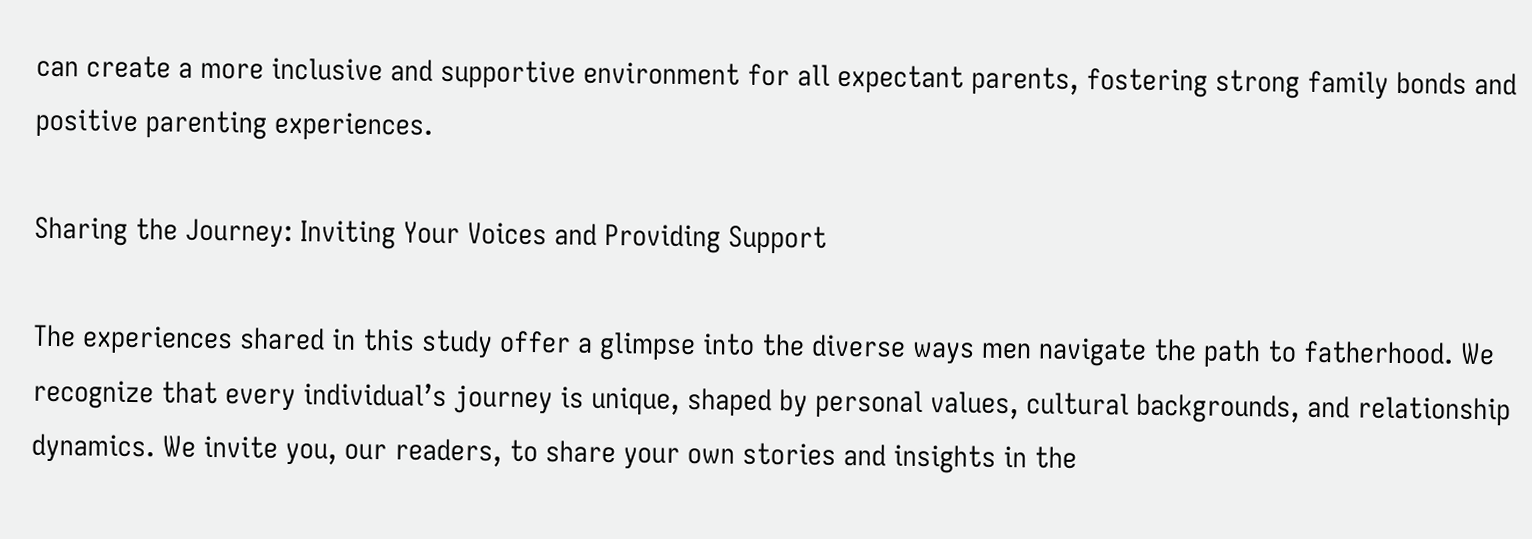can create a more inclusive and supportive environment for all expectant parents, fostering strong family bonds and positive parenting experiences.

Sharing the Journey: Inviting Your Voices and Providing Support

The experiences shared in this study offer a glimpse into the diverse ways men navigate the path to fatherhood. We recognize that every individual’s journey is unique, shaped by personal values, cultural backgrounds, and relationship dynamics. We invite you, our readers, to share your own stories and insights in the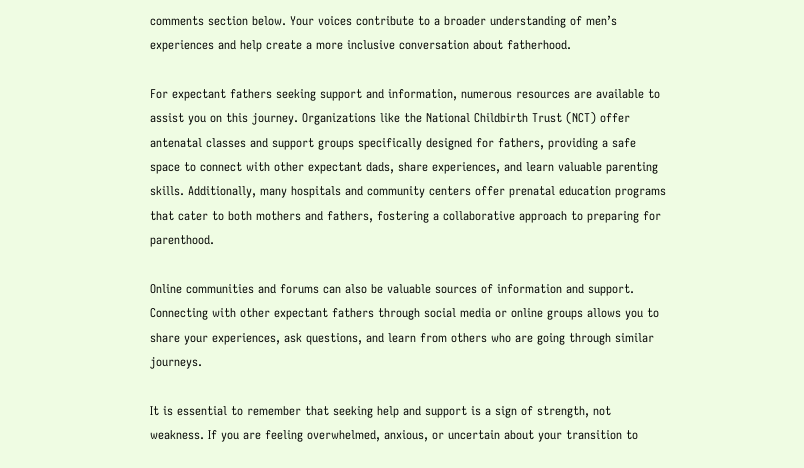comments section below. Your voices contribute to a broader understanding of men’s experiences and help create a more inclusive conversation about fatherhood.

For expectant fathers seeking support and information, numerous resources are available to assist you on this journey. Organizations like the National Childbirth Trust (NCT) offer antenatal classes and support groups specifically designed for fathers, providing a safe space to connect with other expectant dads, share experiences, and learn valuable parenting skills. Additionally, many hospitals and community centers offer prenatal education programs that cater to both mothers and fathers, fostering a collaborative approach to preparing for parenthood.

Online communities and forums can also be valuable sources of information and support. Connecting with other expectant fathers through social media or online groups allows you to share your experiences, ask questions, and learn from others who are going through similar journeys.

It is essential to remember that seeking help and support is a sign of strength, not weakness. If you are feeling overwhelmed, anxious, or uncertain about your transition to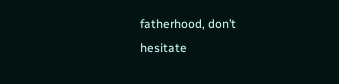fatherhood, don’t hesitate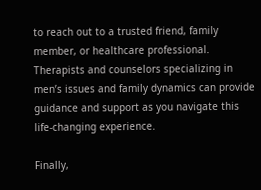to reach out to a trusted friend, family member, or healthcare professional. Therapists and counselors specializing in men’s issues and family dynamics can provide guidance and support as you navigate this life-changing experience.

Finally,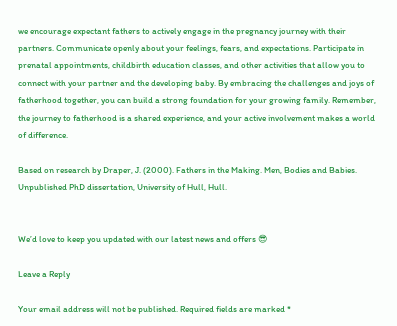we encourage expectant fathers to actively engage in the pregnancy journey with their partners. Communicate openly about your feelings, fears, and expectations. Participate in prenatal appointments, childbirth education classes, and other activities that allow you to connect with your partner and the developing baby. By embracing the challenges and joys of fatherhood together, you can build a strong foundation for your growing family. Remember, the journey to fatherhood is a shared experience, and your active involvement makes a world of difference.

Based on research by Draper, J. (2000). Fathers in the Making. Men, Bodies and Babies. Unpublished PhD dissertation, University of Hull, Hull.


We’d love to keep you updated with our latest news and offers 😎

Leave a Reply

Your email address will not be published. Required fields are marked *